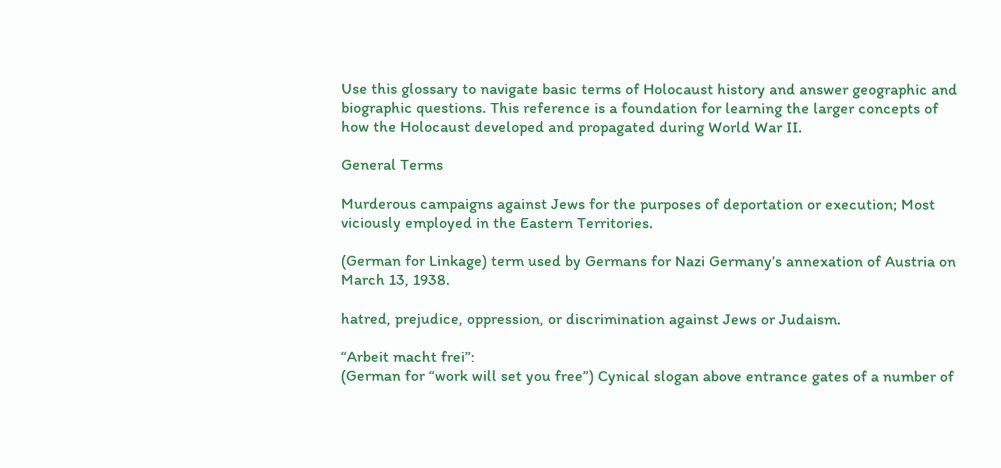Use this glossary to navigate basic terms of Holocaust history and answer geographic and biographic questions. This reference is a foundation for learning the larger concepts of how the Holocaust developed and propagated during World War II.

General Terms

Murderous campaigns against Jews for the purposes of deportation or execution; Most viciously employed in the Eastern Territories.

(German for Linkage) term used by Germans for Nazi Germany’s annexation of Austria on March 13, 1938.

hatred, prejudice, oppression, or discrimination against Jews or Judaism.

“Arbeit macht frei”:
(German for “work will set you free”) Cynical slogan above entrance gates of a number of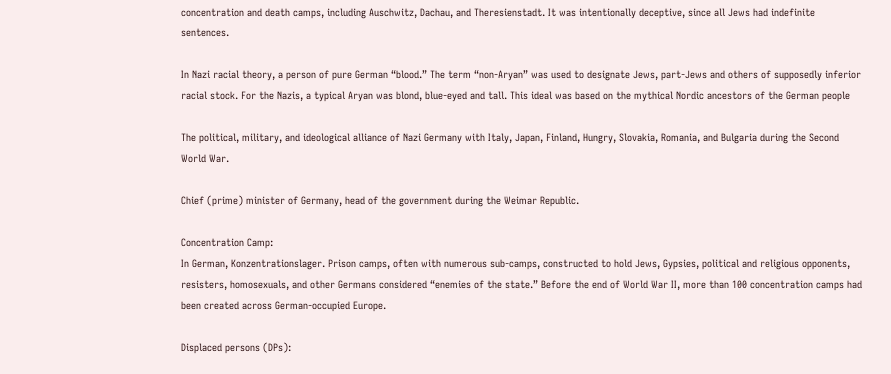concentration and death camps, including Auschwitz, Dachau, and Theresienstadt. It was intentionally deceptive, since all Jews had indefinite sentences.

In Nazi racial theory, a person of pure German “blood.” The term “non-Aryan” was used to designate Jews, part-Jews and others of supposedly inferior racial stock. For the Nazis, a typical Aryan was blond, blue-eyed and tall. This ideal was based on the mythical Nordic ancestors of the German people

The political, military, and ideological alliance of Nazi Germany with Italy, Japan, Finland, Hungry, Slovakia, Romania, and Bulgaria during the Second World War.

Chief (prime) minister of Germany, head of the government during the Weimar Republic.

Concentration Camp:
In German, Konzentrationslager. Prison camps, often with numerous sub-camps, constructed to hold Jews, Gypsies, political and religious opponents, resisters, homosexuals, and other Germans considered “enemies of the state.” Before the end of World War II, more than 100 concentration camps had been created across German-occupied Europe.

Displaced persons (DPs):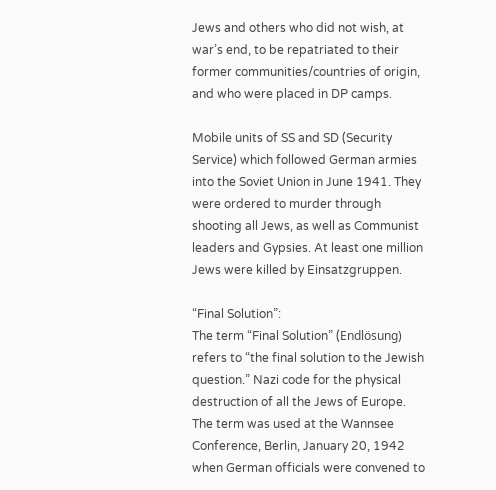Jews and others who did not wish, at war’s end, to be repatriated to their former communities/countries of origin, and who were placed in DP camps.

Mobile units of SS and SD (Security Service) which followed German armies into the Soviet Union in June 1941. They were ordered to murder through shooting all Jews, as well as Communist leaders and Gypsies. At least one million Jews were killed by Einsatzgruppen.

“Final Solution”:
The term “Final Solution” (Endlösung) refers to “the final solution to the Jewish question.” Nazi code for the physical destruction of all the Jews of Europe. The term was used at the Wannsee Conference, Berlin, January 20, 1942 when German officials were convened to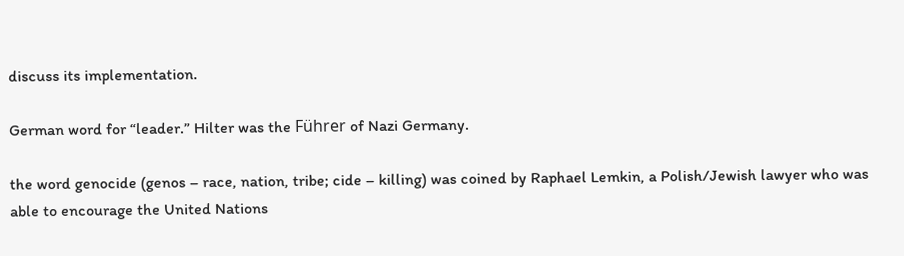discuss its implementation.

German word for “leader.” Hilter was the Führer of Nazi Germany.

the word genocide (genos – race, nation, tribe; cide – killing) was coined by Raphael Lemkin, a Polish/Jewish lawyer who was able to encourage the United Nations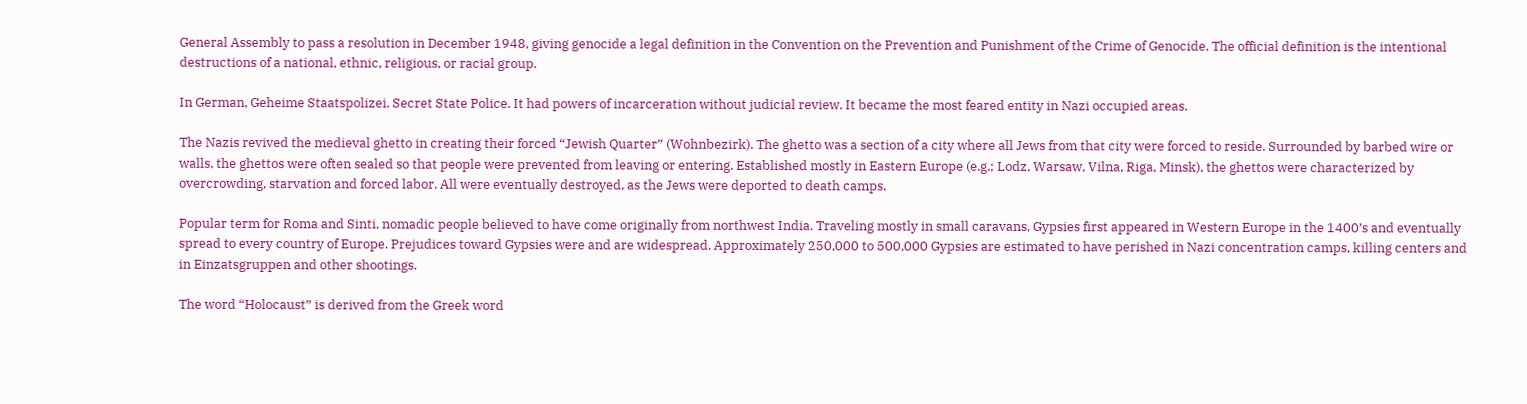General Assembly to pass a resolution in December 1948, giving genocide a legal definition in the Convention on the Prevention and Punishment of the Crime of Genocide. The official definition is the intentional destructions of a national, ethnic, religious, or racial group.

In German, Geheime Staatspolizei. Secret State Police. It had powers of incarceration without judicial review. It became the most feared entity in Nazi occupied areas.

The Nazis revived the medieval ghetto in creating their forced “Jewish Quarter” (Wohnbezirk). The ghetto was a section of a city where all Jews from that city were forced to reside. Surrounded by barbed wire or walls, the ghettos were often sealed so that people were prevented from leaving or entering. Established mostly in Eastern Europe (e.g.; Lodz, Warsaw, Vilna, Riga, Minsk), the ghettos were characterized by overcrowding, starvation and forced labor. All were eventually destroyed, as the Jews were deported to death camps.

Popular term for Roma and Sinti, nomadic people believed to have come originally from northwest India. Traveling mostly in small caravans, Gypsies first appeared in Western Europe in the 1400’s and eventually spread to every country of Europe. Prejudices toward Gypsies were and are widespread. Approximately 250,000 to 500,000 Gypsies are estimated to have perished in Nazi concentration camps, killing centers and in Einzatsgruppen and other shootings.

The word “Holocaust” is derived from the Greek word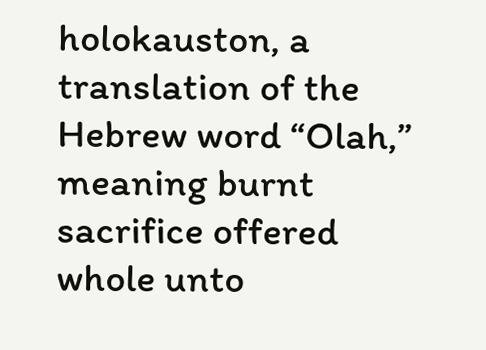holokauston, a translation of the Hebrew word “Olah,” meaning burnt sacrifice offered whole unto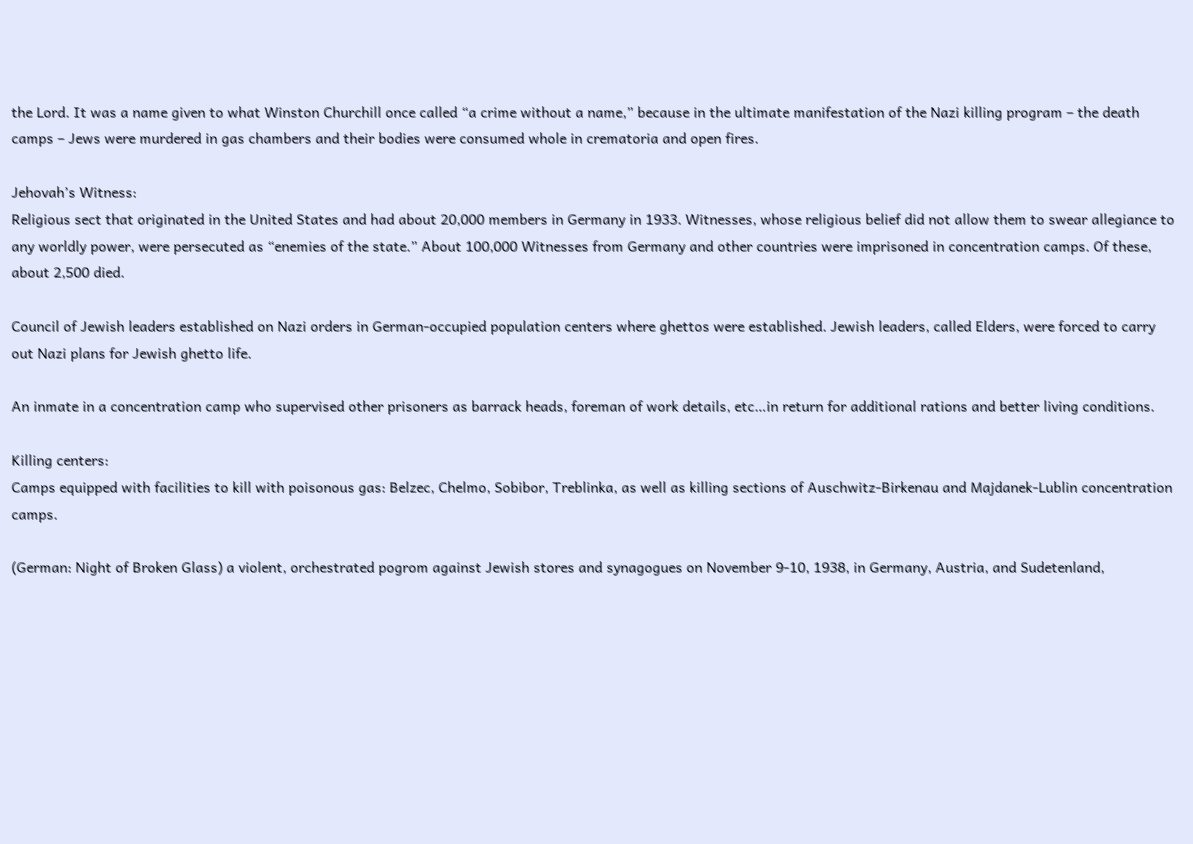the Lord. It was a name given to what Winston Churchill once called “a crime without a name,” because in the ultimate manifestation of the Nazi killing program – the death camps – Jews were murdered in gas chambers and their bodies were consumed whole in crematoria and open fires.

Jehovah’s Witness:
Religious sect that originated in the United States and had about 20,000 members in Germany in 1933. Witnesses, whose religious belief did not allow them to swear allegiance to any worldly power, were persecuted as “enemies of the state.” About 100,000 Witnesses from Germany and other countries were imprisoned in concentration camps. Of these, about 2,500 died.

Council of Jewish leaders established on Nazi orders in German-occupied population centers where ghettos were established. Jewish leaders, called Elders, were forced to carry out Nazi plans for Jewish ghetto life.

An inmate in a concentration camp who supervised other prisoners as barrack heads, foreman of work details, etc…in return for additional rations and better living conditions.

Killing centers:
Camps equipped with facilities to kill with poisonous gas: Belzec, Chelmo, Sobibor, Treblinka, as well as killing sections of Auschwitz-Birkenau and Majdanek-Lublin concentration camps.

(German: Night of Broken Glass) a violent, orchestrated pogrom against Jewish stores and synagogues on November 9-10, 1938, in Germany, Austria, and Sudetenland,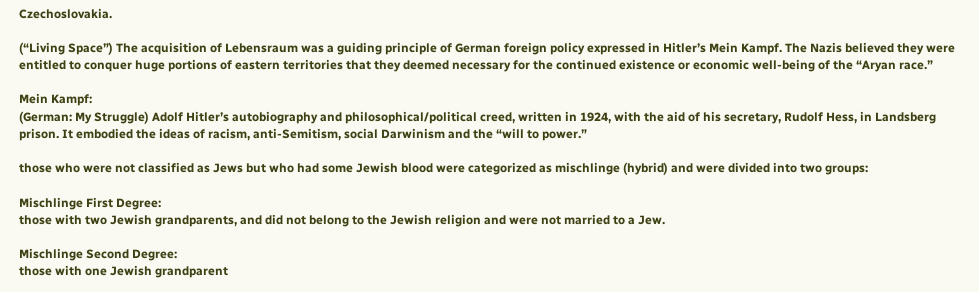Czechoslovakia.

(“Living Space”) The acquisition of Lebensraum was a guiding principle of German foreign policy expressed in Hitler’s Mein Kampf. The Nazis believed they were entitled to conquer huge portions of eastern territories that they deemed necessary for the continued existence or economic well-being of the “Aryan race.”

Mein Kampf:
(German: My Struggle) Adolf Hitler’s autobiography and philosophical/political creed, written in 1924, with the aid of his secretary, Rudolf Hess, in Landsberg prison. It embodied the ideas of racism, anti-Semitism, social Darwinism and the “will to power.”

those who were not classified as Jews but who had some Jewish blood were categorized as mischlinge (hybrid) and were divided into two groups:

Mischlinge First Degree:
those with two Jewish grandparents, and did not belong to the Jewish religion and were not married to a Jew.

Mischlinge Second Degree:
those with one Jewish grandparent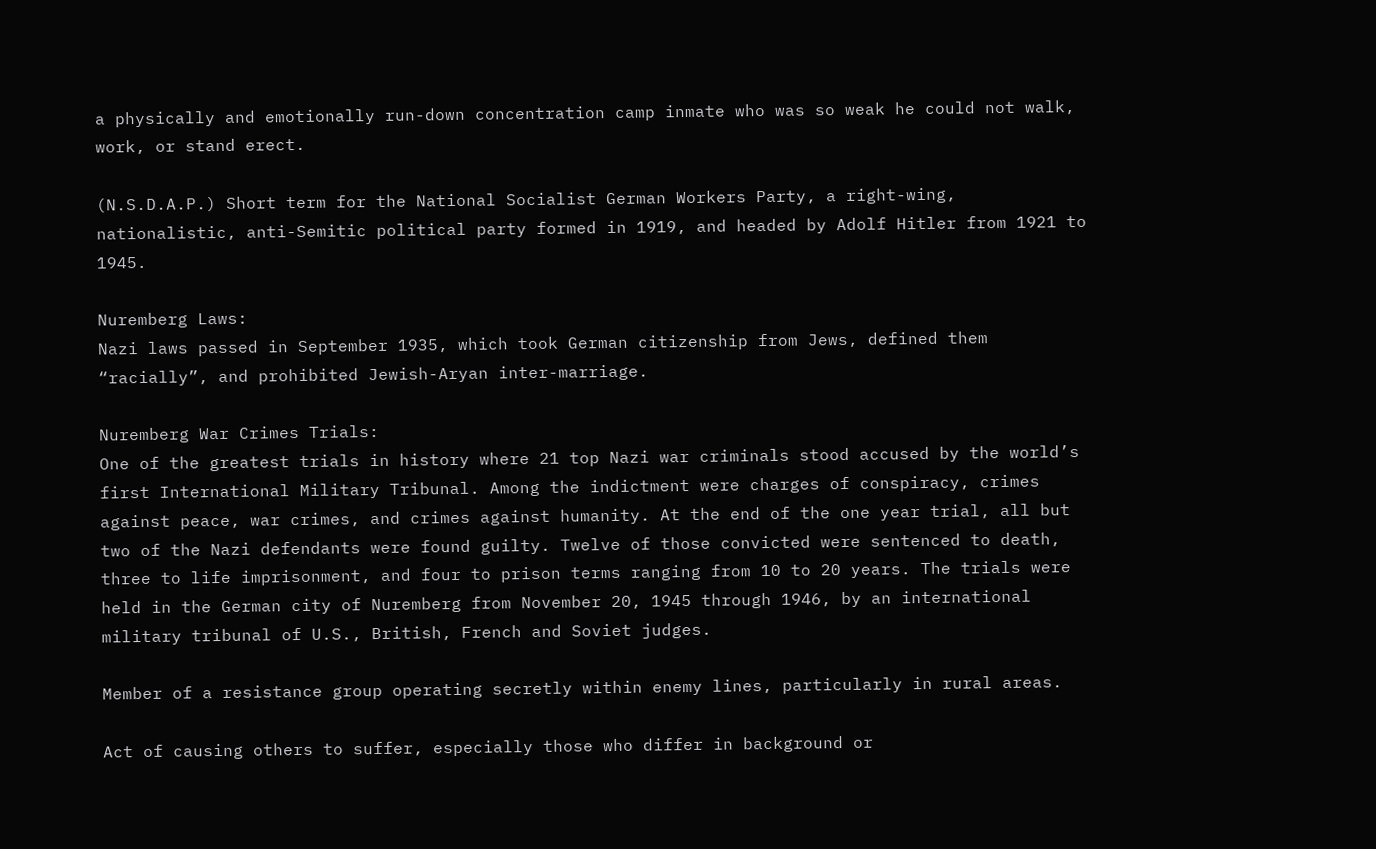a physically and emotionally run-down concentration camp inmate who was so weak he could not walk, work, or stand erect.

(N.S.D.A.P.) Short term for the National Socialist German Workers Party, a right-wing, nationalistic, anti-Semitic political party formed in 1919, and headed by Adolf Hitler from 1921 to 1945.

Nuremberg Laws:
Nazi laws passed in September 1935, which took German citizenship from Jews, defined them “racially”, and prohibited Jewish-Aryan inter-marriage.

Nuremberg War Crimes Trials:
One of the greatest trials in history where 21 top Nazi war criminals stood accused by the world’s first International Military Tribunal. Among the indictment were charges of conspiracy, crimes against peace, war crimes, and crimes against humanity. At the end of the one year trial, all but two of the Nazi defendants were found guilty. Twelve of those convicted were sentenced to death, three to life imprisonment, and four to prison terms ranging from 10 to 20 years. The trials were held in the German city of Nuremberg from November 20, 1945 through 1946, by an international military tribunal of U.S., British, French and Soviet judges.

Member of a resistance group operating secretly within enemy lines, particularly in rural areas.

Act of causing others to suffer, especially those who differ in background or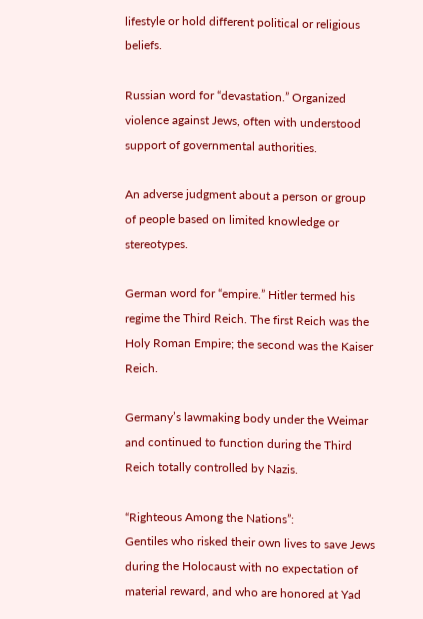lifestyle or hold different political or religious beliefs.

Russian word for “devastation.” Organized violence against Jews, often with understood support of governmental authorities.

An adverse judgment about a person or group of people based on limited knowledge or stereotypes.

German word for “empire.” Hitler termed his regime the Third Reich. The first Reich was the Holy Roman Empire; the second was the Kaiser Reich.

Germany’s lawmaking body under the Weimar and continued to function during the Third Reich totally controlled by Nazis.

“Righteous Among the Nations”:
Gentiles who risked their own lives to save Jews during the Holocaust with no expectation of material reward, and who are honored at Yad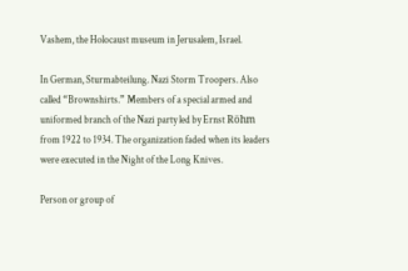Vashem, the Holocaust museum in Jerusalem, Israel.

In German, Sturmabteilung. Nazi Storm Troopers. Also called “Brownshirts.” Members of a special armed and uniformed branch of the Nazi party led by Ernst Röhm from 1922 to 1934. The organization faded when its leaders were executed in the Night of the Long Knives.

Person or group of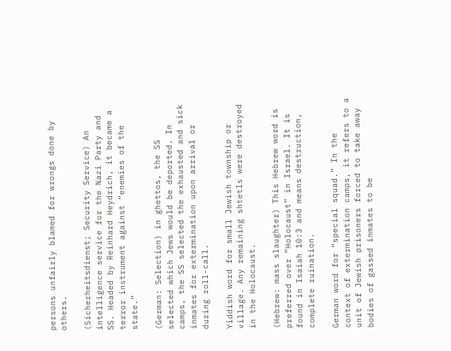persons unfairly blamed for wrongs done by others.

(Sicherheitsdienst; Security Service) An intelligence service for the Nazi Party and SS. Headed by Reinhard Heydrich, it became a terror instrument against “enemies of the state.”

(German: Selection) in ghettos, the SS selected which Jews would be deported. In camps, the SS selected the exhausted and sick inmates for extermination upon arrival or during roll-call.

Yiddish word for small Jewish township or village. Any remaining shtetls were destroyed in the Holocaust.

(Hebrew: mass slaughter) This Hebrew word is preferred over “Holocaust” in Israel. It is found in Isaiah 10:3 and means destruction, complete ruination.

German word for “special squad.” In the context of extermination camps, it refers to a unit of Jewish prisoners forced to take away bodies of gassed inmates to be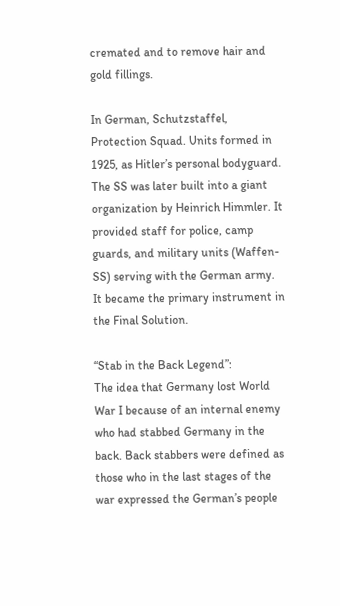cremated and to remove hair and gold fillings.

In German, Schutzstaffel, Protection Squad. Units formed in 1925, as Hitler’s personal bodyguard. The SS was later built into a giant organization by Heinrich Himmler. It provided staff for police, camp guards, and military units (Waffen-SS) serving with the German army. It became the primary instrument in the Final Solution.

“Stab in the Back Legend”:
The idea that Germany lost World War I because of an internal enemy who had stabbed Germany in the back. Back stabbers were defined as those who in the last stages of the war expressed the German’s people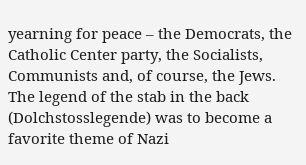yearning for peace – the Democrats, the Catholic Center party, the Socialists, Communists and, of course, the Jews. The legend of the stab in the back (Dolchstosslegende) was to become a favorite theme of Nazi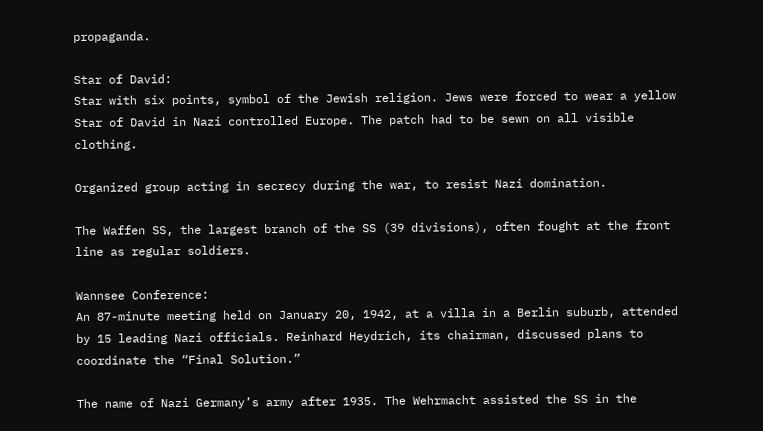propaganda.

Star of David:
Star with six points, symbol of the Jewish religion. Jews were forced to wear a yellow Star of David in Nazi controlled Europe. The patch had to be sewn on all visible clothing.

Organized group acting in secrecy during the war, to resist Nazi domination.

The Waffen SS, the largest branch of the SS (39 divisions), often fought at the front line as regular soldiers.

Wannsee Conference:
An 87-minute meeting held on January 20, 1942, at a villa in a Berlin suburb, attended by 15 leading Nazi officials. Reinhard Heydrich, its chairman, discussed plans to coordinate the “Final Solution.”

The name of Nazi Germany’s army after 1935. The Wehrmacht assisted the SS in the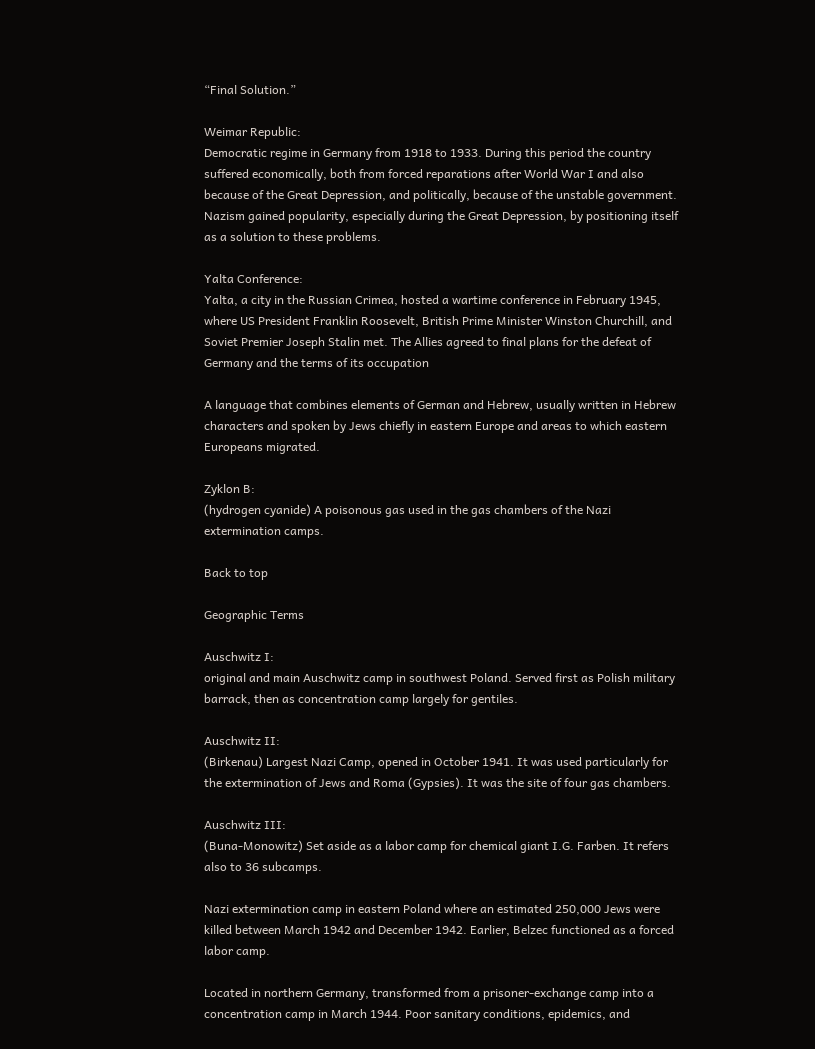“Final Solution.”

Weimar Republic:
Democratic regime in Germany from 1918 to 1933. During this period the country suffered economically, both from forced reparations after World War I and also because of the Great Depression, and politically, because of the unstable government. Nazism gained popularity, especially during the Great Depression, by positioning itself as a solution to these problems.

Yalta Conference:
Yalta, a city in the Russian Crimea, hosted a wartime conference in February 1945, where US President Franklin Roosevelt, British Prime Minister Winston Churchill, and Soviet Premier Joseph Stalin met. The Allies agreed to final plans for the defeat of Germany and the terms of its occupation

A language that combines elements of German and Hebrew, usually written in Hebrew characters and spoken by Jews chiefly in eastern Europe and areas to which eastern Europeans migrated.

Zyklon B:
(hydrogen cyanide) A poisonous gas used in the gas chambers of the Nazi extermination camps.

Back to top

Geographic Terms

Auschwitz I:
original and main Auschwitz camp in southwest Poland. Served first as Polish military barrack, then as concentration camp largely for gentiles.

Auschwitz II:
(Birkenau) Largest Nazi Camp, opened in October 1941. It was used particularly for the extermination of Jews and Roma (Gypsies). It was the site of four gas chambers.

Auschwitz III:
(Buna-Monowitz) Set aside as a labor camp for chemical giant I.G. Farben. It refers also to 36 subcamps.

Nazi extermination camp in eastern Poland where an estimated 250,000 Jews were killed between March 1942 and December 1942. Earlier, Belzec functioned as a forced labor camp.

Located in northern Germany, transformed from a prisoner-exchange camp into a concentration camp in March 1944. Poor sanitary conditions, epidemics, and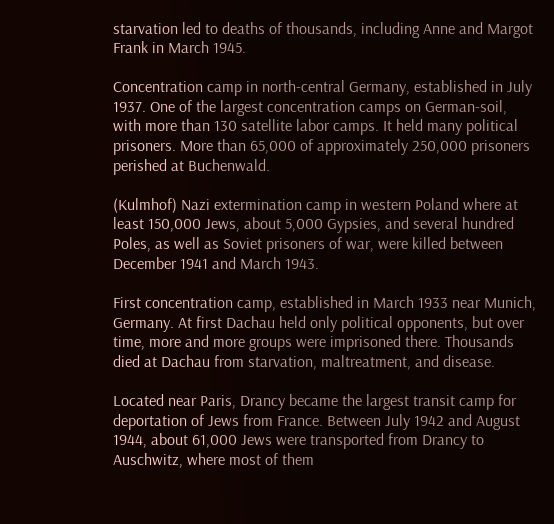starvation led to deaths of thousands, including Anne and Margot Frank in March 1945.

Concentration camp in north-central Germany, established in July 1937. One of the largest concentration camps on German-soil, with more than 130 satellite labor camps. It held many political prisoners. More than 65,000 of approximately 250,000 prisoners perished at Buchenwald.

(Kulmhof) Nazi extermination camp in western Poland where at least 150,000 Jews, about 5,000 Gypsies, and several hundred Poles, as well as Soviet prisoners of war, were killed between December 1941 and March 1943.

First concentration camp, established in March 1933 near Munich, Germany. At first Dachau held only political opponents, but over time, more and more groups were imprisoned there. Thousands died at Dachau from starvation, maltreatment, and disease.

Located near Paris, Drancy became the largest transit camp for deportation of Jews from France. Between July 1942 and August 1944, about 61,000 Jews were transported from Drancy to Auschwitz, where most of them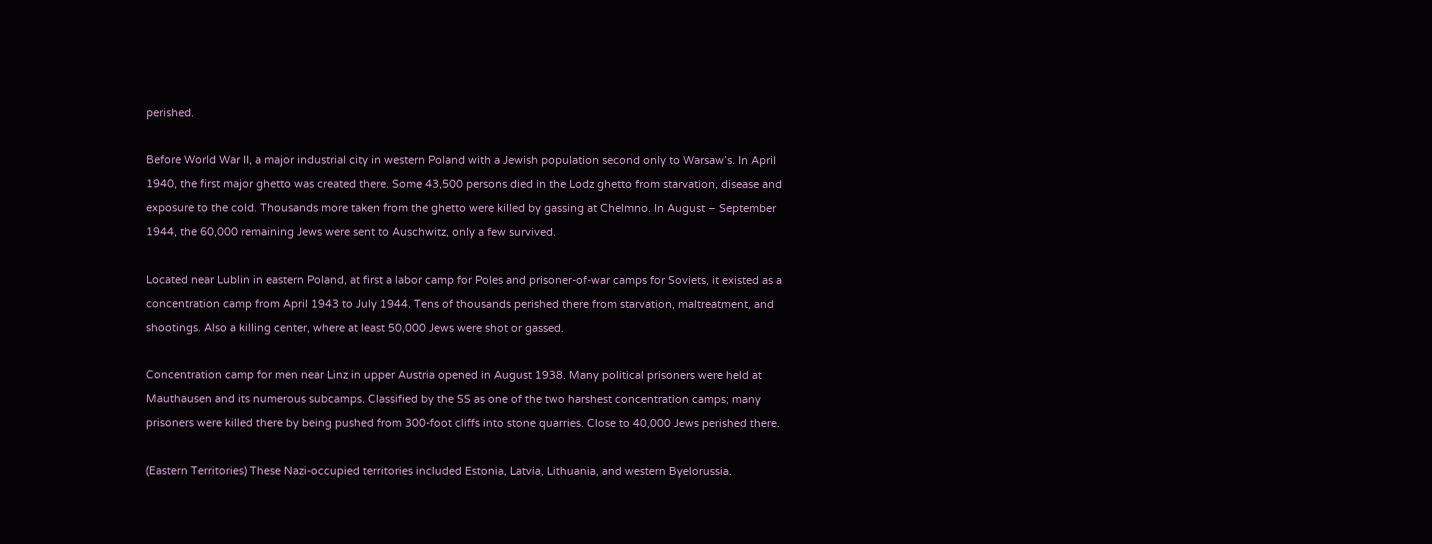perished.

Before World War II, a major industrial city in western Poland with a Jewish population second only to Warsaw’s. In April 1940, the first major ghetto was created there. Some 43,500 persons died in the Lodz ghetto from starvation, disease and exposure to the cold. Thousands more taken from the ghetto were killed by gassing at Chelmno. In August – September 1944, the 60,000 remaining Jews were sent to Auschwitz, only a few survived.

Located near Lublin in eastern Poland, at first a labor camp for Poles and prisoner-of-war camps for Soviets, it existed as a concentration camp from April 1943 to July 1944. Tens of thousands perished there from starvation, maltreatment, and shootings. Also a killing center, where at least 50,000 Jews were shot or gassed.

Concentration camp for men near Linz in upper Austria opened in August 1938. Many political prisoners were held at Mauthausen and its numerous subcamps. Classified by the SS as one of the two harshest concentration camps; many prisoners were killed there by being pushed from 300-foot cliffs into stone quarries. Close to 40,000 Jews perished there.

(Eastern Territories) These Nazi-occupied territories included Estonia, Latvia, Lithuania, and western Byelorussia.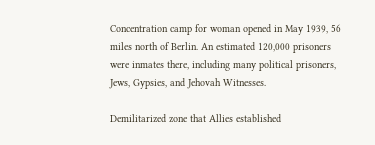Concentration camp for woman opened in May 1939, 56 miles north of Berlin. An estimated 120,000 prisoners were inmates there, including many political prisoners, Jews, Gypsies, and Jehovah Witnesses.

Demilitarized zone that Allies established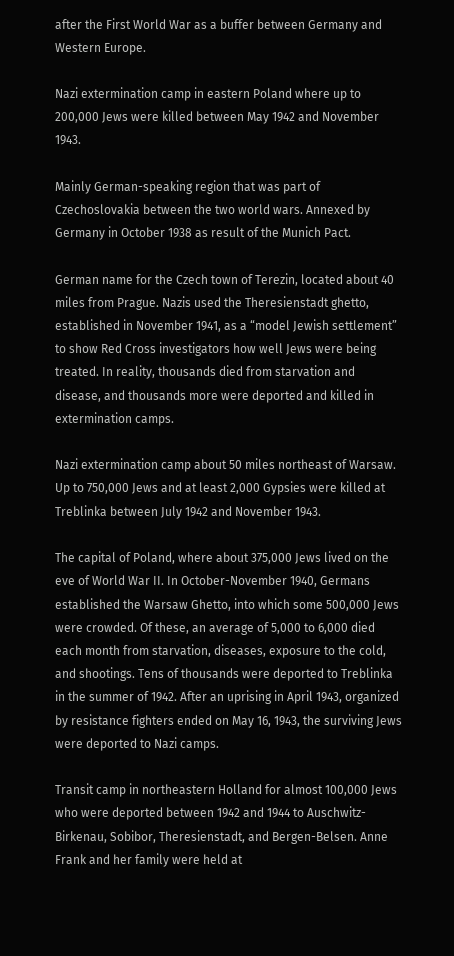after the First World War as a buffer between Germany and Western Europe.

Nazi extermination camp in eastern Poland where up to 200,000 Jews were killed between May 1942 and November 1943.

Mainly German-speaking region that was part of Czechoslovakia between the two world wars. Annexed by Germany in October 1938 as result of the Munich Pact.

German name for the Czech town of Terezin, located about 40 miles from Prague. Nazis used the Theresienstadt ghetto, established in November 1941, as a “model Jewish settlement” to show Red Cross investigators how well Jews were being treated. In reality, thousands died from starvation and disease, and thousands more were deported and killed in extermination camps.

Nazi extermination camp about 50 miles northeast of Warsaw. Up to 750,000 Jews and at least 2,000 Gypsies were killed at Treblinka between July 1942 and November 1943.

The capital of Poland, where about 375,000 Jews lived on the eve of World War II. In October-November 1940, Germans established the Warsaw Ghetto, into which some 500,000 Jews were crowded. Of these, an average of 5,000 to 6,000 died each month from starvation, diseases, exposure to the cold, and shootings. Tens of thousands were deported to Treblinka in the summer of 1942. After an uprising in April 1943, organized by resistance fighters ended on May 16, 1943, the surviving Jews were deported to Nazi camps.

Transit camp in northeastern Holland for almost 100,000 Jews who were deported between 1942 and 1944 to Auschwitz-Birkenau, Sobibor, Theresienstadt, and Bergen-Belsen. Anne Frank and her family were held at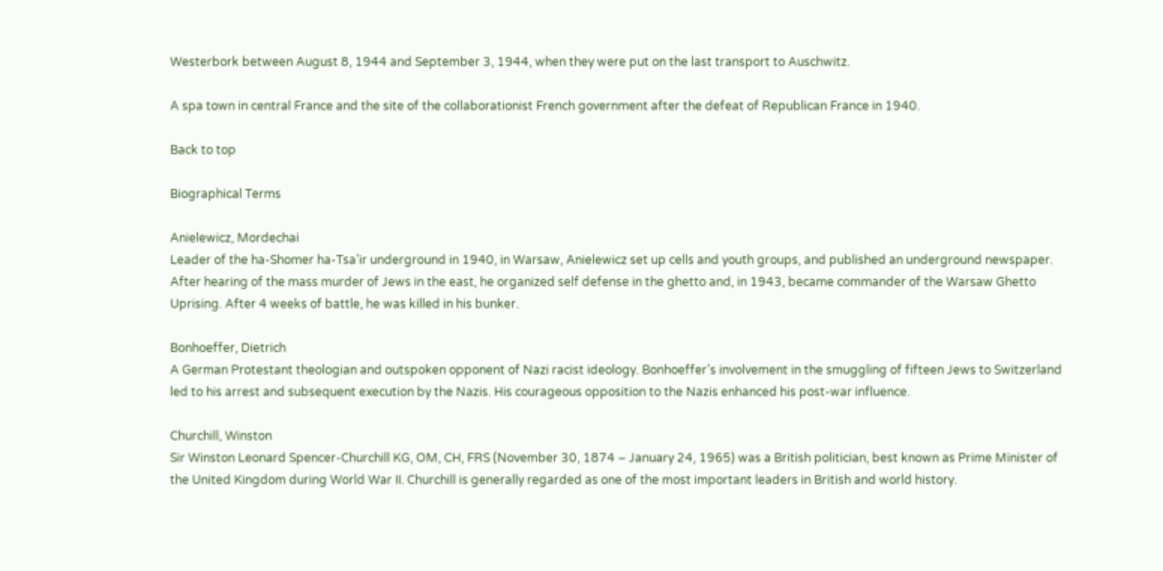Westerbork between August 8, 1944 and September 3, 1944, when they were put on the last transport to Auschwitz.

A spa town in central France and the site of the collaborationist French government after the defeat of Republican France in 1940.

Back to top

Biographical Terms

Anielewicz, Mordechai
Leader of the ha-Shomer ha-Tsa’ir underground in 1940, in Warsaw, Anielewicz set up cells and youth groups, and published an underground newspaper. After hearing of the mass murder of Jews in the east, he organized self defense in the ghetto and, in 1943, became commander of the Warsaw Ghetto Uprising. After 4 weeks of battle, he was killed in his bunker.

Bonhoeffer, Dietrich
A German Protestant theologian and outspoken opponent of Nazi racist ideology. Bonhoeffer’s involvement in the smuggling of fifteen Jews to Switzerland led to his arrest and subsequent execution by the Nazis. His courageous opposition to the Nazis enhanced his post-war influence.

Churchill, Winston
Sir Winston Leonard Spencer-Churchill KG, OM, CH, FRS (November 30, 1874 – January 24, 1965) was a British politician, best known as Prime Minister of the United Kingdom during World War II. Churchill is generally regarded as one of the most important leaders in British and world history.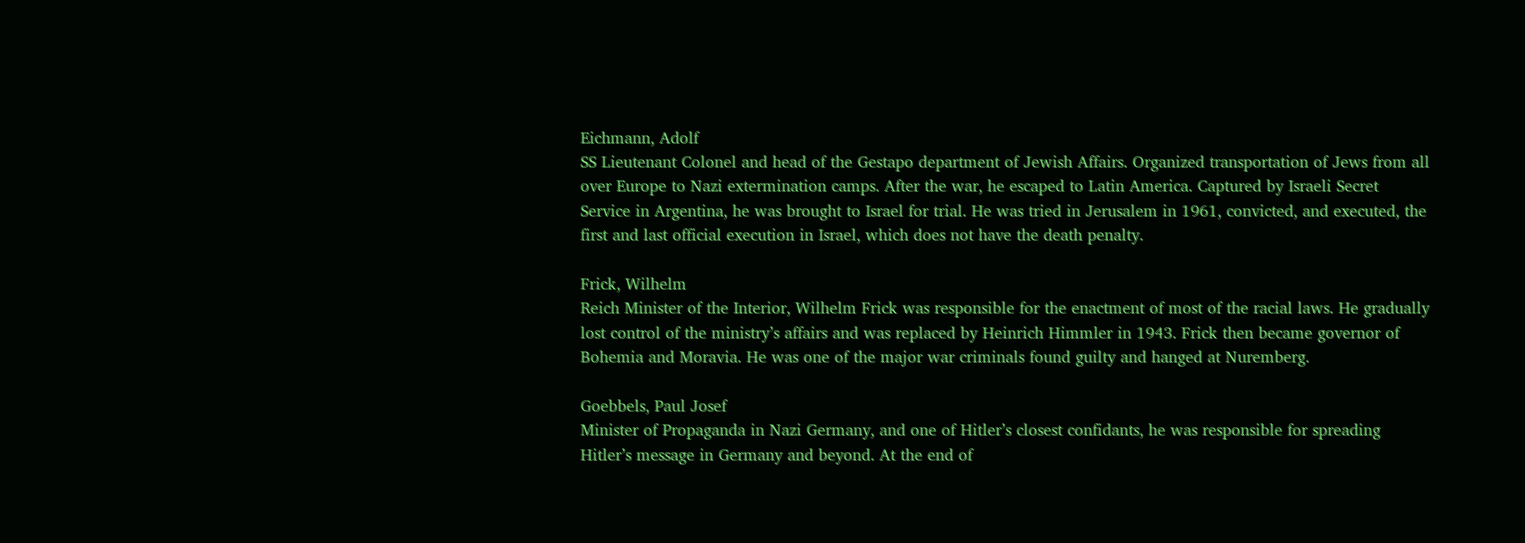Eichmann, Adolf
SS Lieutenant Colonel and head of the Gestapo department of Jewish Affairs. Organized transportation of Jews from all over Europe to Nazi extermination camps. After the war, he escaped to Latin America. Captured by Israeli Secret Service in Argentina, he was brought to Israel for trial. He was tried in Jerusalem in 1961, convicted, and executed, the first and last official execution in Israel, which does not have the death penalty.

Frick, Wilhelm
Reich Minister of the Interior, Wilhelm Frick was responsible for the enactment of most of the racial laws. He gradually lost control of the ministry’s affairs and was replaced by Heinrich Himmler in 1943. Frick then became governor of Bohemia and Moravia. He was one of the major war criminals found guilty and hanged at Nuremberg.

Goebbels, Paul Josef
Minister of Propaganda in Nazi Germany, and one of Hitler’s closest confidants, he was responsible for spreading Hitler’s message in Germany and beyond. At the end of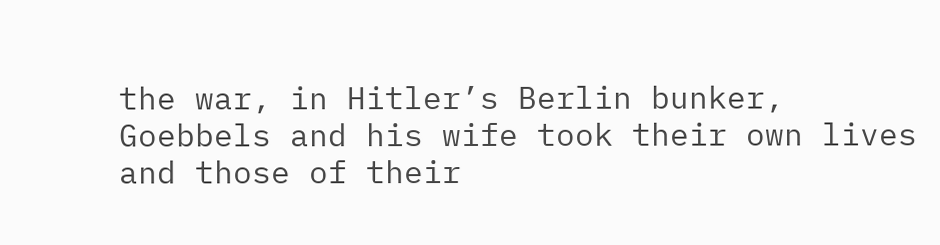the war, in Hitler’s Berlin bunker, Goebbels and his wife took their own lives and those of their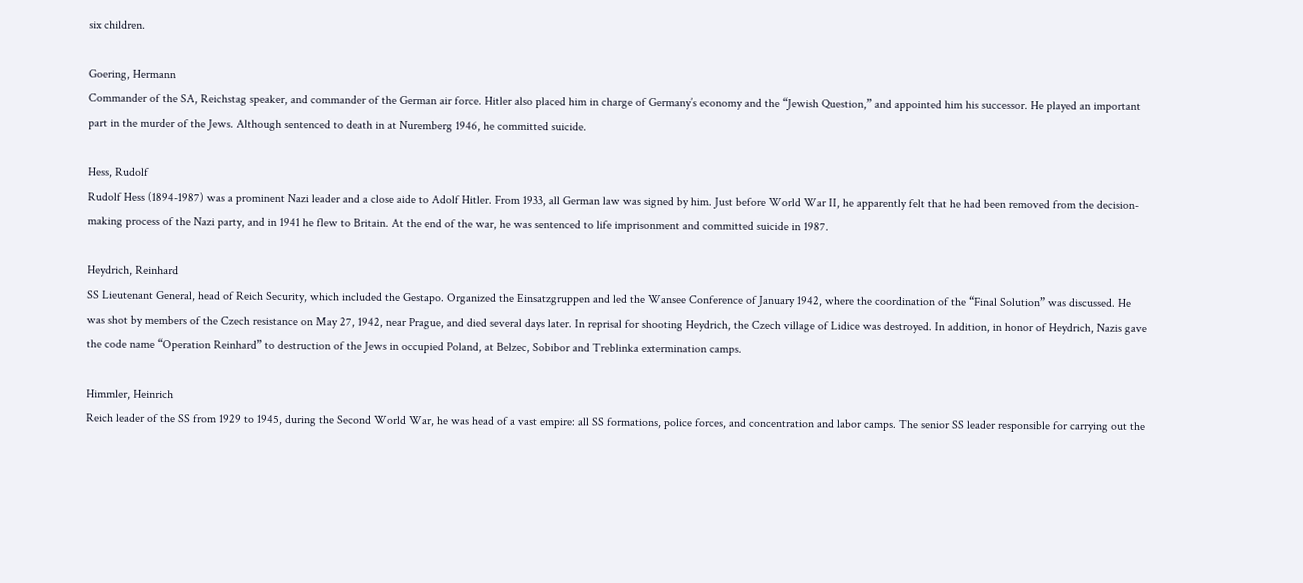six children.

Goering, Hermann
Commander of the SA, Reichstag speaker, and commander of the German air force. Hitler also placed him in charge of Germany’s economy and the “Jewish Question,” and appointed him his successor. He played an important part in the murder of the Jews. Although sentenced to death in at Nuremberg 1946, he committed suicide.

Hess, Rudolf
Rudolf Hess (1894-1987) was a prominent Nazi leader and a close aide to Adolf Hitler. From 1933, all German law was signed by him. Just before World War II, he apparently felt that he had been removed from the decision-making process of the Nazi party, and in 1941 he flew to Britain. At the end of the war, he was sentenced to life imprisonment and committed suicide in 1987.

Heydrich, Reinhard
SS Lieutenant General, head of Reich Security, which included the Gestapo. Organized the Einsatzgruppen and led the Wansee Conference of January 1942, where the coordination of the “Final Solution” was discussed. He was shot by members of the Czech resistance on May 27, 1942, near Prague, and died several days later. In reprisal for shooting Heydrich, the Czech village of Lidice was destroyed. In addition, in honor of Heydrich, Nazis gave the code name “Operation Reinhard” to destruction of the Jews in occupied Poland, at Belzec, Sobibor and Treblinka extermination camps.

Himmler, Heinrich
Reich leader of the SS from 1929 to 1945, during the Second World War, he was head of a vast empire: all SS formations, police forces, and concentration and labor camps. The senior SS leader responsible for carrying out the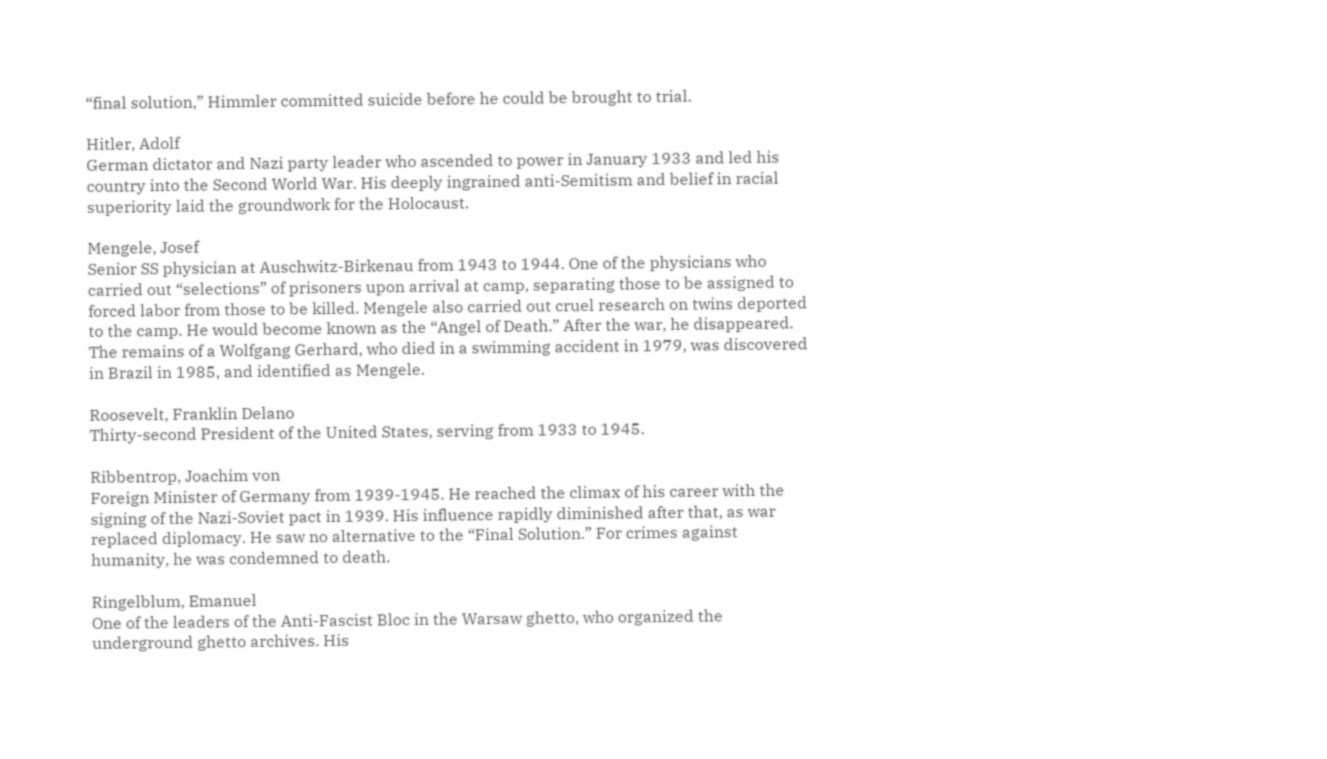“final solution,” Himmler committed suicide before he could be brought to trial.

Hitler, Adolf
German dictator and Nazi party leader who ascended to power in January 1933 and led his country into the Second World War. His deeply ingrained anti-Semitism and belief in racial superiority laid the groundwork for the Holocaust.

Mengele, Josef
Senior SS physician at Auschwitz-Birkenau from 1943 to 1944. One of the physicians who carried out “selections” of prisoners upon arrival at camp, separating those to be assigned to forced labor from those to be killed. Mengele also carried out cruel research on twins deported to the camp. He would become known as the “Angel of Death.” After the war, he disappeared. The remains of a Wolfgang Gerhard, who died in a swimming accident in 1979, was discovered in Brazil in 1985, and identified as Mengele.

Roosevelt, Franklin Delano
Thirty-second President of the United States, serving from 1933 to 1945.

Ribbentrop, Joachim von
Foreign Minister of Germany from 1939-1945. He reached the climax of his career with the signing of the Nazi-Soviet pact in 1939. His influence rapidly diminished after that, as war replaced diplomacy. He saw no alternative to the “Final Solution.” For crimes against humanity, he was condemned to death.

Ringelblum, Emanuel
One of the leaders of the Anti-Fascist Bloc in the Warsaw ghetto, who organized the underground ghetto archives. His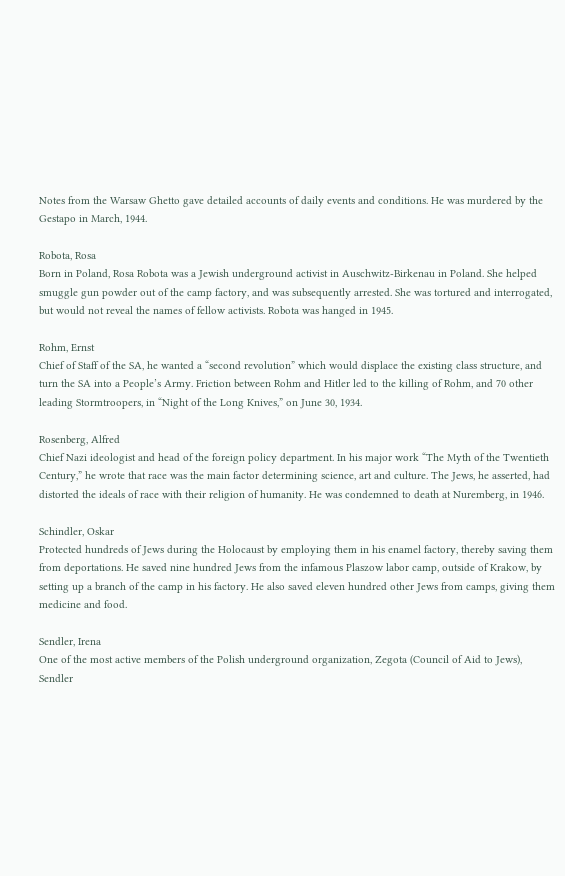Notes from the Warsaw Ghetto gave detailed accounts of daily events and conditions. He was murdered by the Gestapo in March, 1944.

Robota, Rosa
Born in Poland, Rosa Robota was a Jewish underground activist in Auschwitz-Birkenau in Poland. She helped smuggle gun powder out of the camp factory, and was subsequently arrested. She was tortured and interrogated, but would not reveal the names of fellow activists. Robota was hanged in 1945.

Rohm, Ernst
Chief of Staff of the SA, he wanted a “second revolution” which would displace the existing class structure, and turn the SA into a People’s Army. Friction between Rohm and Hitler led to the killing of Rohm, and 70 other leading Stormtroopers, in “Night of the Long Knives,” on June 30, 1934.

Rosenberg, Alfred
Chief Nazi ideologist and head of the foreign policy department. In his major work “The Myth of the Twentieth Century,” he wrote that race was the main factor determining science, art and culture. The Jews, he asserted, had distorted the ideals of race with their religion of humanity. He was condemned to death at Nuremberg, in 1946.

Schindler, Oskar
Protected hundreds of Jews during the Holocaust by employing them in his enamel factory, thereby saving them from deportations. He saved nine hundred Jews from the infamous Plaszow labor camp, outside of Krakow, by setting up a branch of the camp in his factory. He also saved eleven hundred other Jews from camps, giving them medicine and food.

Sendler, Irena
One of the most active members of the Polish underground organization, Zegota (Council of Aid to Jews), Sendler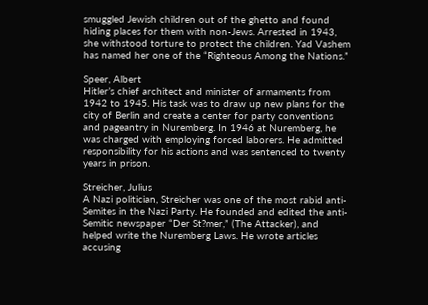smuggled Jewish children out of the ghetto and found hiding places for them with non-Jews. Arrested in 1943, she withstood torture to protect the children. Yad Vashem has named her one of the “Righteous Among the Nations.”

Speer, Albert
Hitler’s chief architect and minister of armaments from 1942 to 1945. His task was to draw up new plans for the city of Berlin and create a center for party conventions and pageantry in Nuremberg. In 1946 at Nuremberg, he was charged with employing forced laborers. He admitted responsibility for his actions and was sentenced to twenty years in prison.

Streicher, Julius
A Nazi politician, Streicher was one of the most rabid anti-Semites in the Nazi Party. He founded and edited the anti-Semitic newspaper “Der St?mer,” (The Attacker), and helped write the Nuremberg Laws. He wrote articles accusing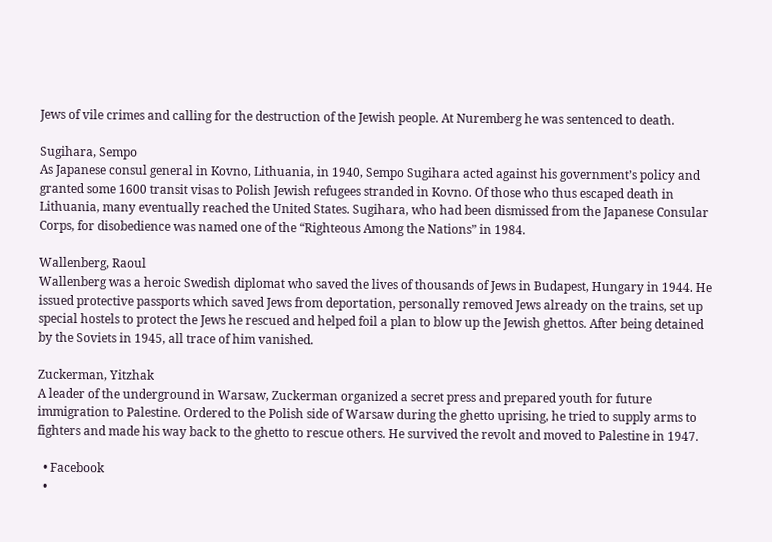Jews of vile crimes and calling for the destruction of the Jewish people. At Nuremberg he was sentenced to death.

Sugihara, Sempo
As Japanese consul general in Kovno, Lithuania, in 1940, Sempo Sugihara acted against his government’s policy and granted some 1600 transit visas to Polish Jewish refugees stranded in Kovno. Of those who thus escaped death in Lithuania, many eventually reached the United States. Sugihara, who had been dismissed from the Japanese Consular Corps, for disobedience was named one of the “Righteous Among the Nations” in 1984.

Wallenberg, Raoul
Wallenberg was a heroic Swedish diplomat who saved the lives of thousands of Jews in Budapest, Hungary in 1944. He issued protective passports which saved Jews from deportation, personally removed Jews already on the trains, set up special hostels to protect the Jews he rescued and helped foil a plan to blow up the Jewish ghettos. After being detained by the Soviets in 1945, all trace of him vanished.

Zuckerman, Yitzhak
A leader of the underground in Warsaw, Zuckerman organized a secret press and prepared youth for future immigration to Palestine. Ordered to the Polish side of Warsaw during the ghetto uprising, he tried to supply arms to fighters and made his way back to the ghetto to rescue others. He survived the revolt and moved to Palestine in 1947.

  • Facebook
  •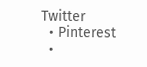Twitter
  • Pinterest
  •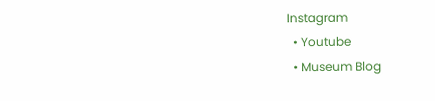Instagram
  • Youtube
  • Museum Blog